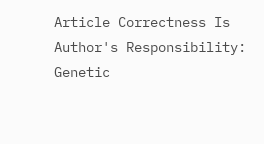Article Correctness Is Author's Responsibility: Genetic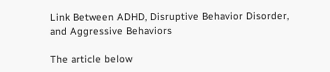Link Between ADHD, Disruptive Behavior Disorder, and Aggressive Behaviors

The article below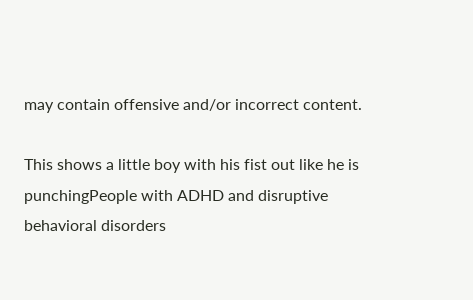may contain offensive and/or incorrect content.

This shows a little boy with his fist out like he is punchingPeople with ADHD and disruptive behavioral disorders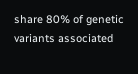share 80% of genetic variants associated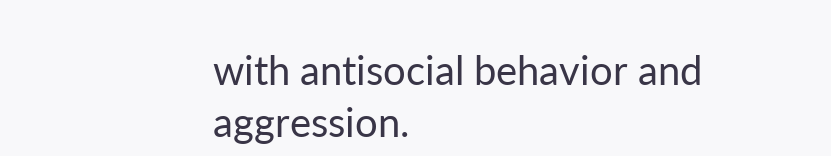with antisocial behavior and aggression.